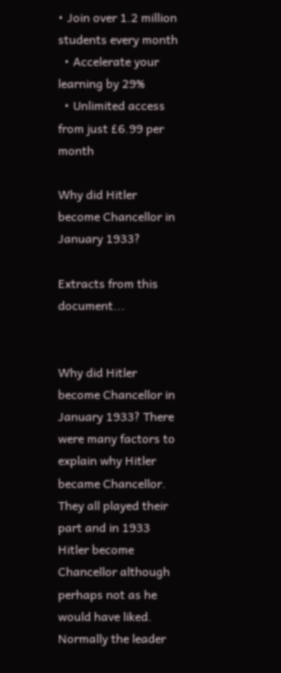• Join over 1.2 million students every month
  • Accelerate your learning by 29%
  • Unlimited access from just £6.99 per month

Why did Hitler become Chancellor in January 1933?

Extracts from this document...


Why did Hitler become Chancellor in January 1933? There were many factors to explain why Hitler became Chancellor. They all played their part and in 1933 Hitler become Chancellor although perhaps not as he would have liked. Normally the leader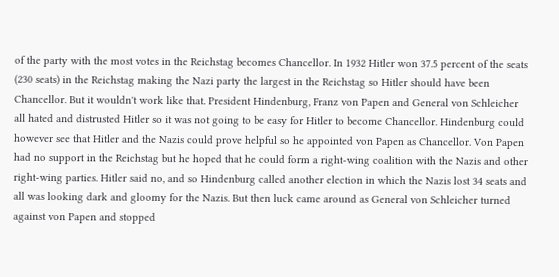of the party with the most votes in the Reichstag becomes Chancellor. In 1932 Hitler won 37.5 percent of the seats (230 seats) in the Reichstag making the Nazi party the largest in the Reichstag so Hitler should have been Chancellor. But it wouldn't work like that. President Hindenburg, Franz von Papen and General von Schleicher all hated and distrusted Hitler so it was not going to be easy for Hitler to become Chancellor. Hindenburg could however see that Hitler and the Nazis could prove helpful so he appointed von Papen as Chancellor. Von Papen had no support in the Reichstag but he hoped that he could form a right-wing coalition with the Nazis and other right-wing parties. Hitler said no, and so Hindenburg called another election in which the Nazis lost 34 seats and all was looking dark and gloomy for the Nazis. But then luck came around as General von Schleicher turned against von Papen and stopped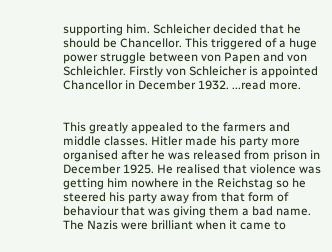supporting him. Schleicher decided that he should be Chancellor. This triggered of a huge power struggle between von Papen and von Schleichler. Firstly von Schleicher is appointed Chancellor in December 1932. ...read more.


This greatly appealed to the farmers and middle classes. Hitler made his party more organised after he was released from prison in December 1925. He realised that violence was getting him nowhere in the Reichstag so he steered his party away from that form of behaviour that was giving them a bad name. The Nazis were brilliant when it came to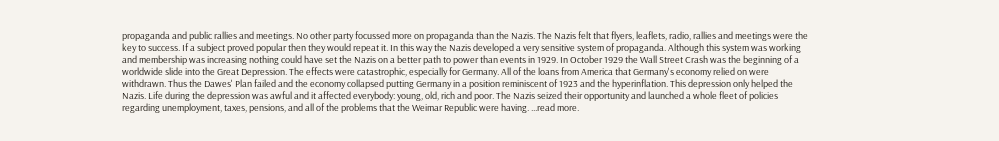propaganda and public rallies and meetings. No other party focussed more on propaganda than the Nazis. The Nazis felt that flyers, leaflets, radio, rallies and meetings were the key to success. If a subject proved popular then they would repeat it. In this way the Nazis developed a very sensitive system of propaganda. Although this system was working and membership was increasing nothing could have set the Nazis on a better path to power than events in 1929. In October 1929 the Wall Street Crash was the beginning of a worldwide slide into the Great Depression. The effects were catastrophic, especially for Germany. All of the loans from America that Germany's economy relied on were withdrawn. Thus the Dawes' Plan failed and the economy collapsed putting Germany in a position reminiscent of 1923 and the hyperinflation. This depression only helped the Nazis. Life during the depression was awful and it affected everybody: young, old, rich and poor. The Nazis seized their opportunity and launched a whole fleet of policies regarding unemployment, taxes, pensions, and all of the problems that the Weimar Republic were having. ...read more.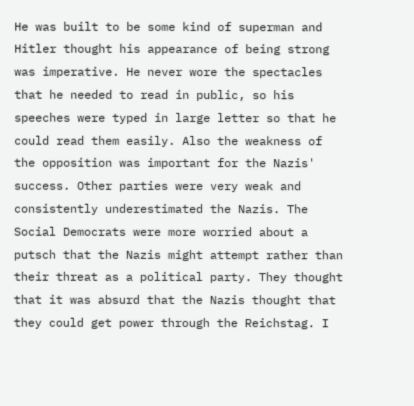He was built to be some kind of superman and Hitler thought his appearance of being strong was imperative. He never wore the spectacles that he needed to read in public, so his speeches were typed in large letter so that he could read them easily. Also the weakness of the opposition was important for the Nazis' success. Other parties were very weak and consistently underestimated the Nazis. The Social Democrats were more worried about a putsch that the Nazis might attempt rather than their threat as a political party. They thought that it was absurd that the Nazis thought that they could get power through the Reichstag. I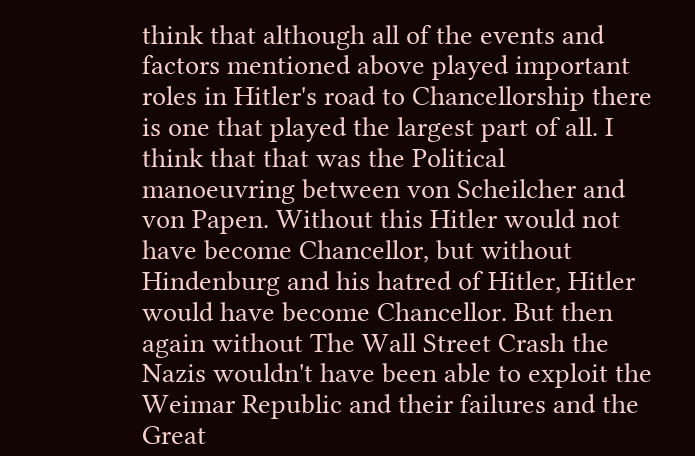think that although all of the events and factors mentioned above played important roles in Hitler's road to Chancellorship there is one that played the largest part of all. I think that that was the Political manoeuvring between von Scheilcher and von Papen. Without this Hitler would not have become Chancellor, but without Hindenburg and his hatred of Hitler, Hitler would have become Chancellor. But then again without The Wall Street Crash the Nazis wouldn't have been able to exploit the Weimar Republic and their failures and the Great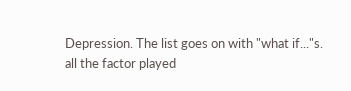Depression. The list goes on with "what if..."s. all the factor played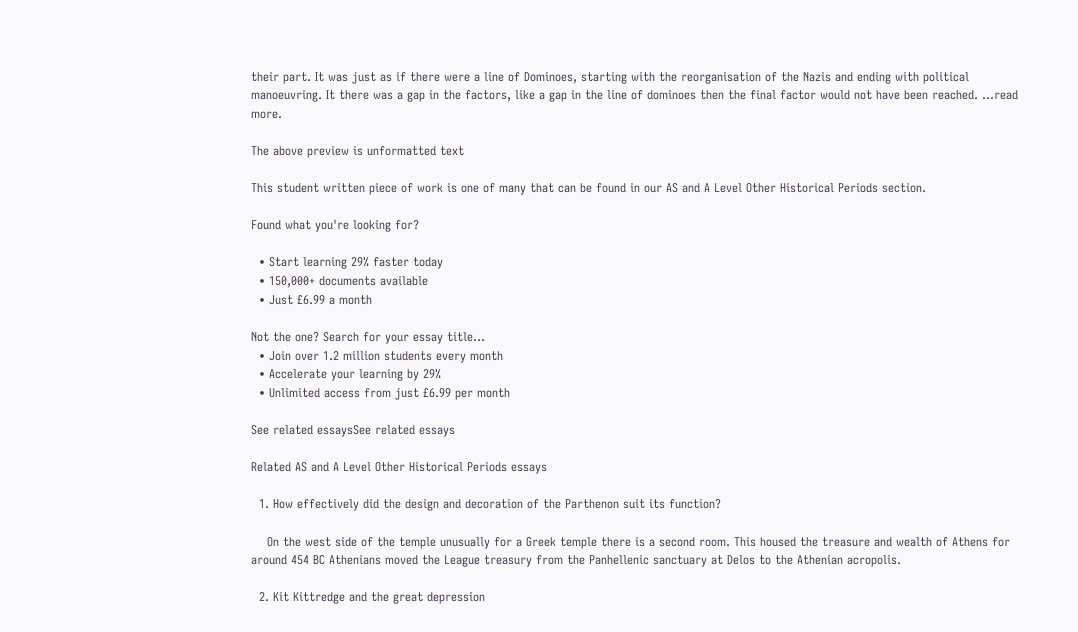their part. It was just as if there were a line of Dominoes, starting with the reorganisation of the Nazis and ending with political manoeuvring. It there was a gap in the factors, like a gap in the line of dominoes then the final factor would not have been reached. ...read more.

The above preview is unformatted text

This student written piece of work is one of many that can be found in our AS and A Level Other Historical Periods section.

Found what you're looking for?

  • Start learning 29% faster today
  • 150,000+ documents available
  • Just £6.99 a month

Not the one? Search for your essay title...
  • Join over 1.2 million students every month
  • Accelerate your learning by 29%
  • Unlimited access from just £6.99 per month

See related essaysSee related essays

Related AS and A Level Other Historical Periods essays

  1. How effectively did the design and decoration of the Parthenon suit its function?

    On the west side of the temple unusually for a Greek temple there is a second room. This housed the treasure and wealth of Athens for around 454 BC Athenians moved the League treasury from the Panhellenic sanctuary at Delos to the Athenian acropolis.

  2. Kit Kittredge and the great depression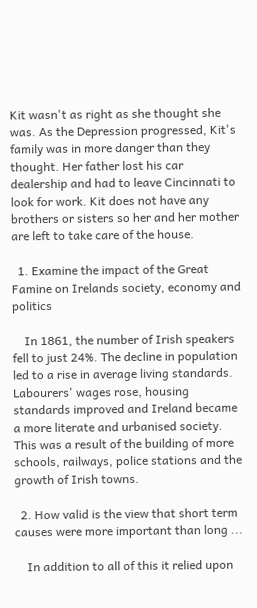Kit wasn't as right as she thought she was. As the Depression progressed, Kit's family was in more danger than they thought. Her father lost his car dealership and had to leave Cincinnati to look for work. Kit does not have any brothers or sisters so her and her mother are left to take care of the house.

  1. Examine the impact of the Great Famine on Irelands society, economy and politics

    In 1861, the number of Irish speakers fell to just 24%. The decline in population led to a rise in average living standards. Labourers' wages rose, housing standards improved and Ireland became a more literate and urbanised society. This was a result of the building of more schools, railways, police stations and the growth of Irish towns.

  2. How valid is the view that short term causes were more important than long ...

    In addition to all of this it relied upon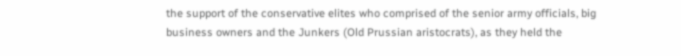the support of the conservative elites who comprised of the senior army officials, big business owners and the Junkers (Old Prussian aristocrats), as they held the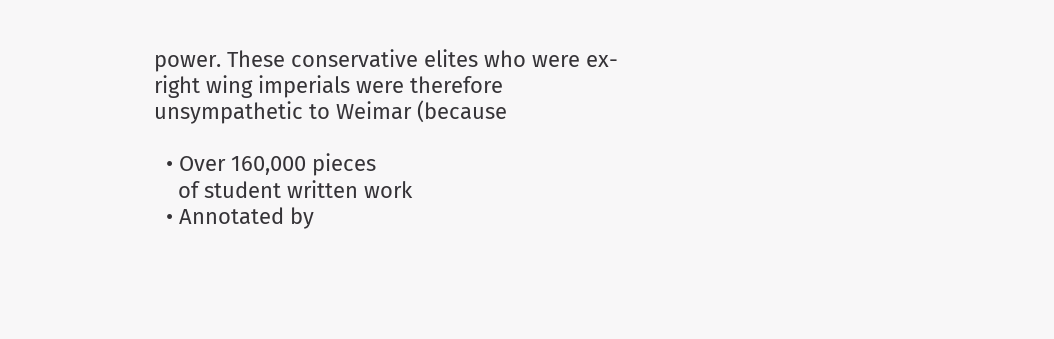power. These conservative elites who were ex-right wing imperials were therefore unsympathetic to Weimar (because

  • Over 160,000 pieces
    of student written work
  • Annotated by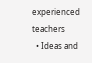experienced teachers
  • Ideas and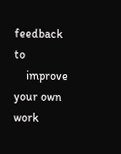feedback to
    improve your own work